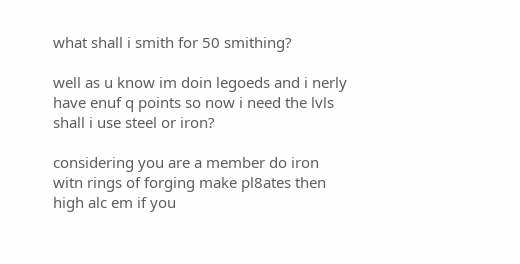what shall i smith for 50 smithing?

well as u know im doin legoeds and i nerly have enuf q points so now i need the lvls shall i use steel or iron?

considering you are a member do iron witn rings of forging make pl8ates then high alc em if you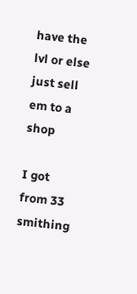have the lvl or else just sell em to a shop

I got from 33 smithing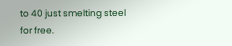to 40 just smelting steel for free.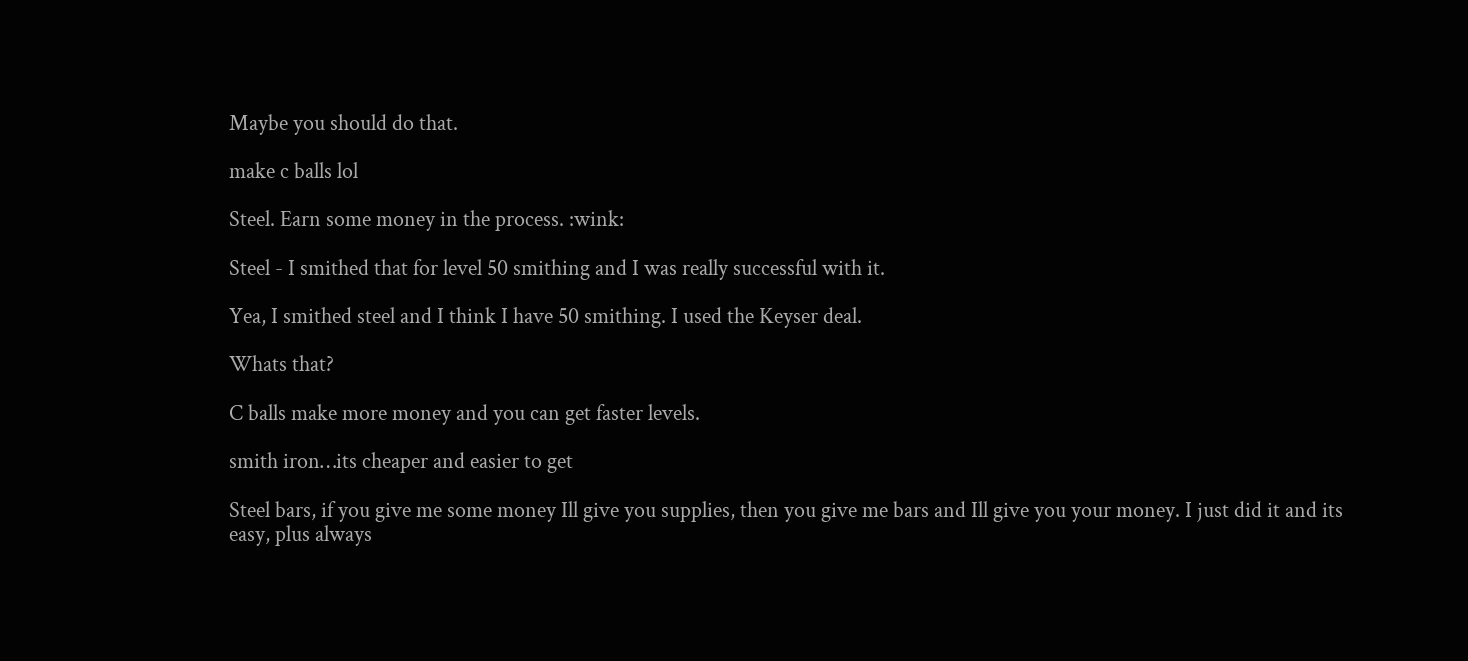Maybe you should do that.

make c balls lol

Steel. Earn some money in the process. :wink:

Steel - I smithed that for level 50 smithing and I was really successful with it.

Yea, I smithed steel and I think I have 50 smithing. I used the Keyser deal.

Whats that?

C balls make more money and you can get faster levels.

smith iron…its cheaper and easier to get

Steel bars, if you give me some money Ill give you supplies, then you give me bars and Ill give you your money. I just did it and its easy, plus always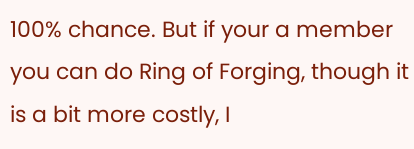100% chance. But if your a member you can do Ring of Forging, though it is a bit more costly, I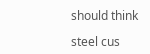should think

steel cus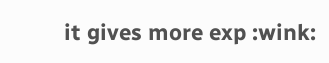it gives more exp :wink: